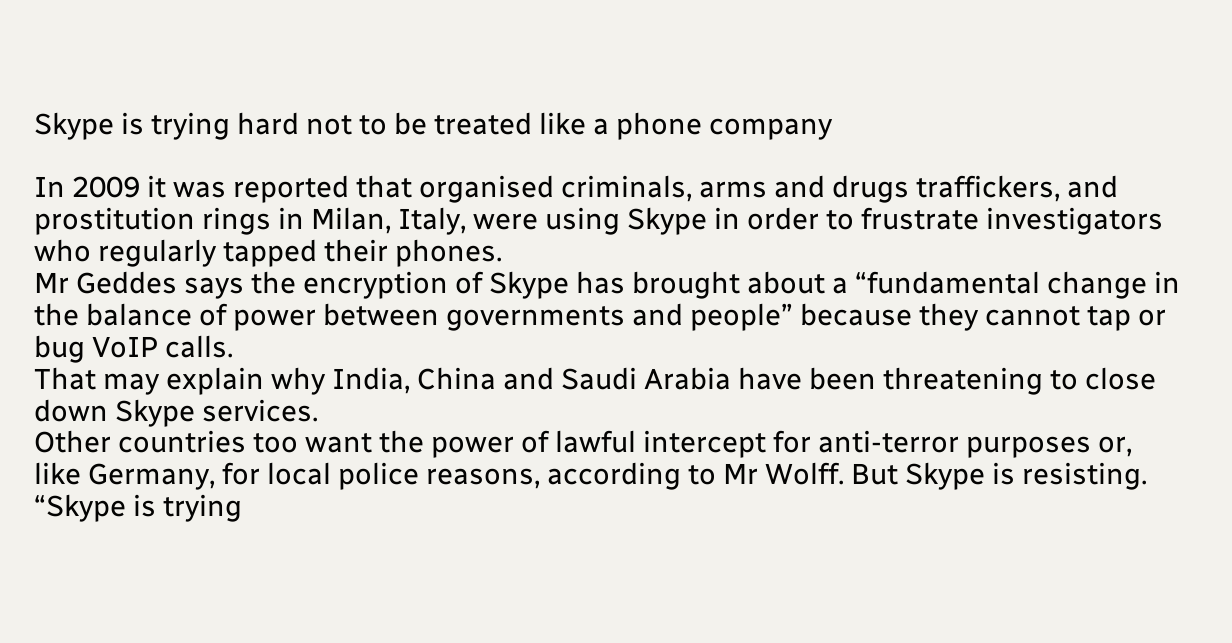Skype is trying hard not to be treated like a phone company

In 2009 it was reported that organised criminals, arms and drugs traffickers, and prostitution rings in Milan, Italy, were using Skype in order to frustrate investigators who regularly tapped their phones.
Mr Geddes says the encryption of Skype has brought about a “fundamental change in the balance of power between governments and people” because they cannot tap or bug VoIP calls.
That may explain why India, China and Saudi Arabia have been threatening to close down Skype services.
Other countries too want the power of lawful intercept for anti-terror purposes or, like Germany, for local police reasons, according to Mr Wolff. But Skype is resisting.
“Skype is trying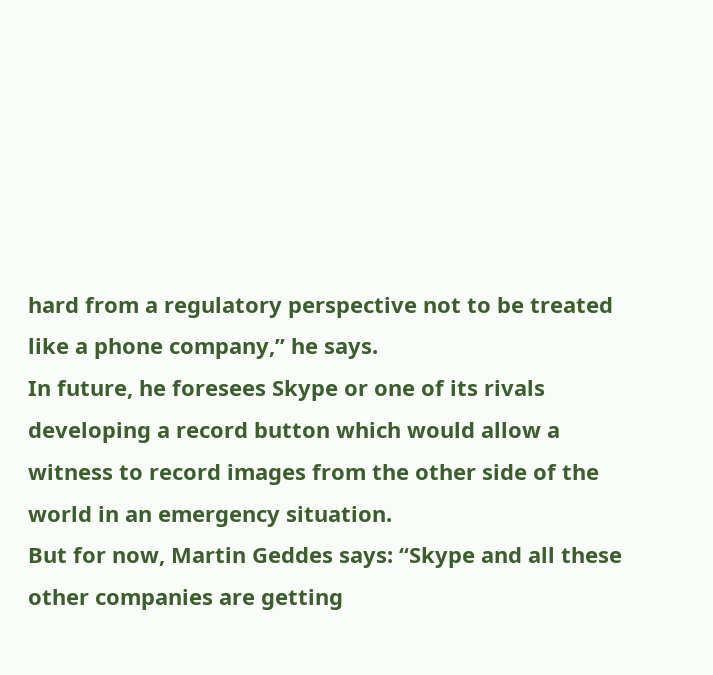hard from a regulatory perspective not to be treated like a phone company,” he says.
In future, he foresees Skype or one of its rivals developing a record button which would allow a witness to record images from the other side of the world in an emergency situation.
But for now, Martin Geddes says: “Skype and all these other companies are getting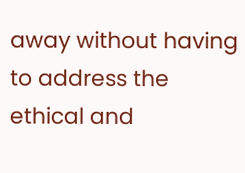away without having to address the ethical and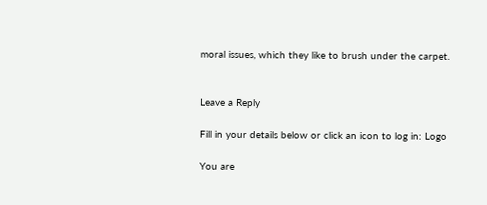moral issues, which they like to brush under the carpet.


Leave a Reply

Fill in your details below or click an icon to log in: Logo

You are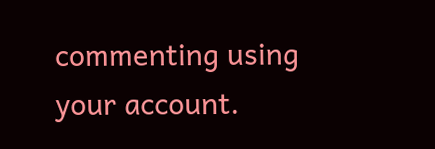commenting using your account.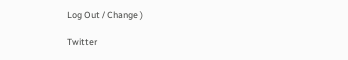Log Out / Change )

Twitter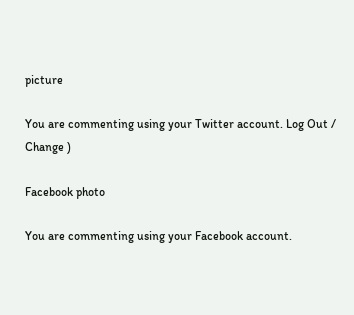picture

You are commenting using your Twitter account. Log Out / Change )

Facebook photo

You are commenting using your Facebook account.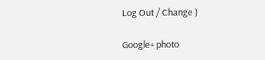Log Out / Change )

Google+ photo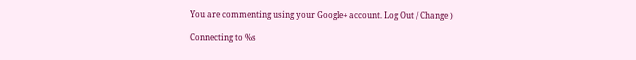You are commenting using your Google+ account. Log Out / Change )

Connecting to %s